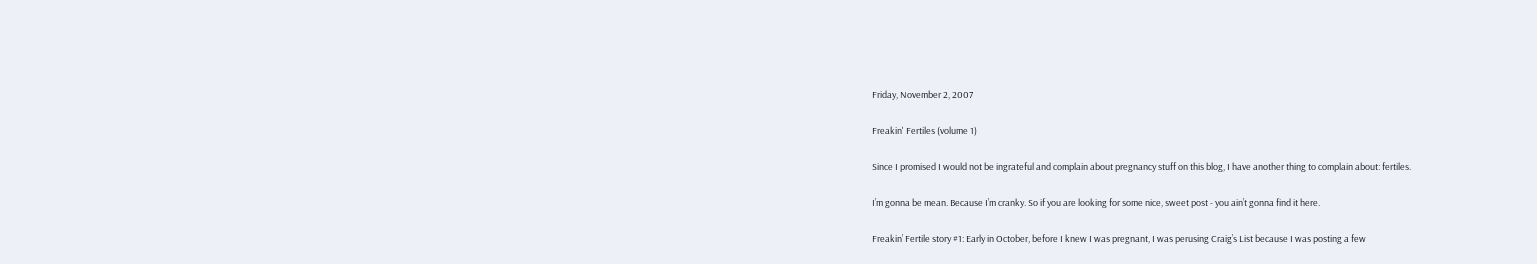Friday, November 2, 2007

Freakin' Fertiles (volume 1)

Since I promised I would not be ingrateful and complain about pregnancy stuff on this blog, I have another thing to complain about: fertiles.

I’m gonna be mean. Because I’m cranky. So if you are looking for some nice, sweet post - you ain’t gonna find it here.

Freakin’ Fertile story #1: Early in October, before I knew I was pregnant, I was perusing Craig’s List because I was posting a few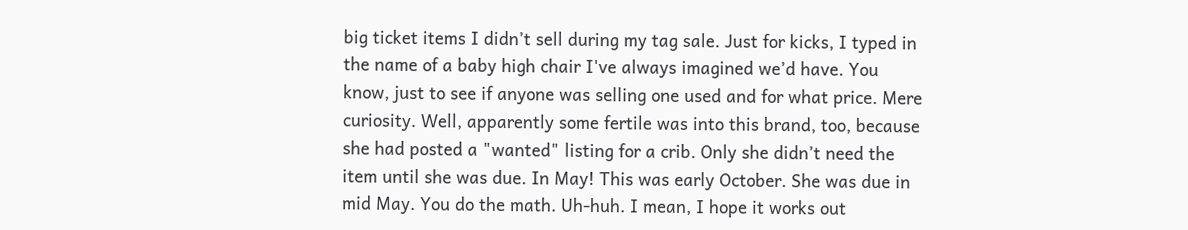big ticket items I didn’t sell during my tag sale. Just for kicks, I typed in the name of a baby high chair I've always imagined we’d have. You know, just to see if anyone was selling one used and for what price. Mere curiosity. Well, apparently some fertile was into this brand, too, because she had posted a "wanted" listing for a crib. Only she didn’t need the item until she was due. In May! This was early October. She was due in mid May. You do the math. Uh-huh. I mean, I hope it works out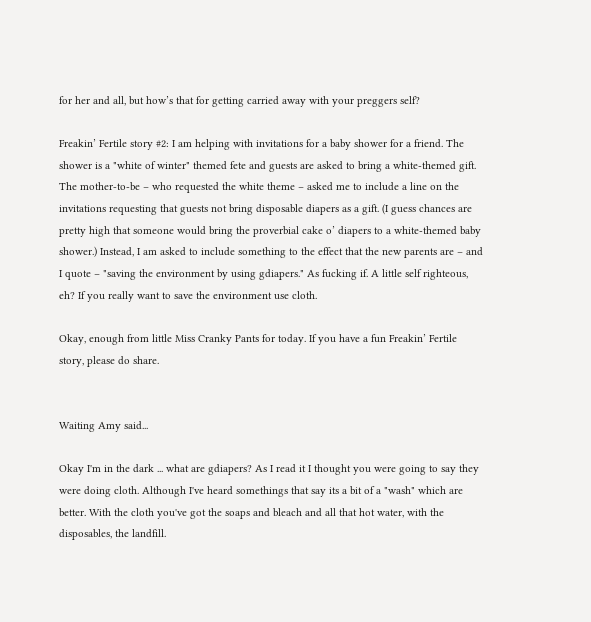for her and all, but how’s that for getting carried away with your preggers self?

Freakin’ Fertile story #2: I am helping with invitations for a baby shower for a friend. The shower is a "white of winter" themed fete and guests are asked to bring a white-themed gift. The mother-to-be – who requested the white theme – asked me to include a line on the invitations requesting that guests not bring disposable diapers as a gift. (I guess chances are pretty high that someone would bring the proverbial cake o’ diapers to a white-themed baby shower.) Instead, I am asked to include something to the effect that the new parents are – and I quote – "saving the environment by using gdiapers." As fucking if. A little self righteous, eh? If you really want to save the environment use cloth.

Okay, enough from little Miss Cranky Pants for today. If you have a fun Freakin’ Fertile story, please do share.


Waiting Amy said...

Okay I'm in the dark ... what are gdiapers? As I read it I thought you were going to say they were doing cloth. Although I've heard somethings that say its a bit of a "wash" which are better. With the cloth you've got the soaps and bleach and all that hot water, with the disposables, the landfill.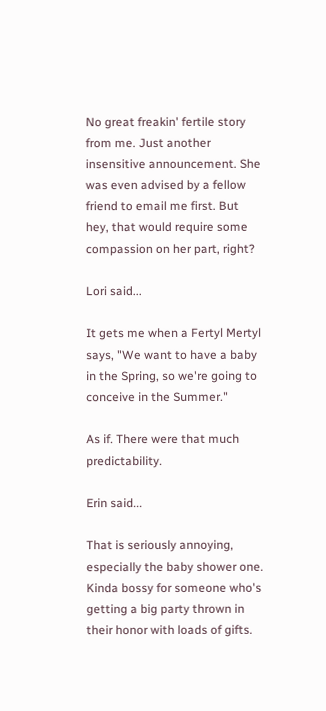No great freakin' fertile story from me. Just another insensitive announcement. She was even advised by a fellow friend to email me first. But hey, that would require some compassion on her part, right?

Lori said...

It gets me when a Fertyl Mertyl says, "We want to have a baby in the Spring, so we're going to conceive in the Summer."

As if. There were that much predictability.

Erin said...

That is seriously annoying, especially the baby shower one. Kinda bossy for someone who's getting a big party thrown in their honor with loads of gifts.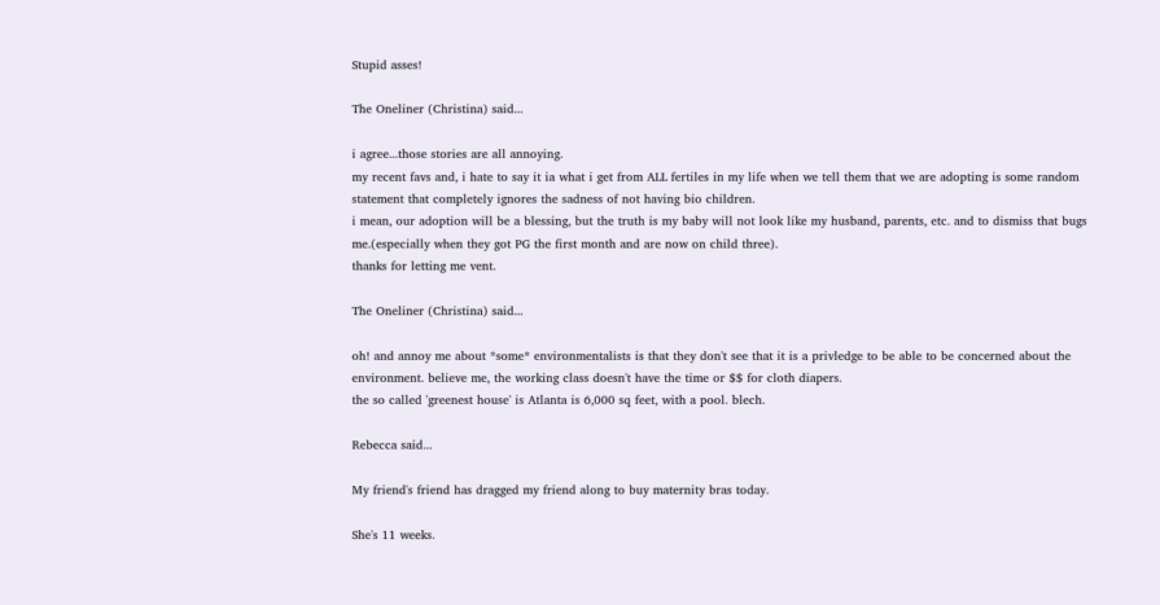Stupid asses!

The Oneliner (Christina) said...

i agree...those stories are all annoying.
my recent favs and, i hate to say it ia what i get from ALL fertiles in my life when we tell them that we are adopting is some random statement that completely ignores the sadness of not having bio children.
i mean, our adoption will be a blessing, but the truth is my baby will not look like my husband, parents, etc. and to dismiss that bugs me.(especially when they got PG the first month and are now on child three).
thanks for letting me vent.

The Oneliner (Christina) said...

oh! and annoy me about *some* environmentalists is that they don't see that it is a privledge to be able to be concerned about the environment. believe me, the working class doesn't have the time or $$ for cloth diapers.
the so called 'greenest house' is Atlanta is 6,000 sq feet, with a pool. blech.

Rebecca said...

My friend's friend has dragged my friend along to buy maternity bras today.

She's 11 weeks.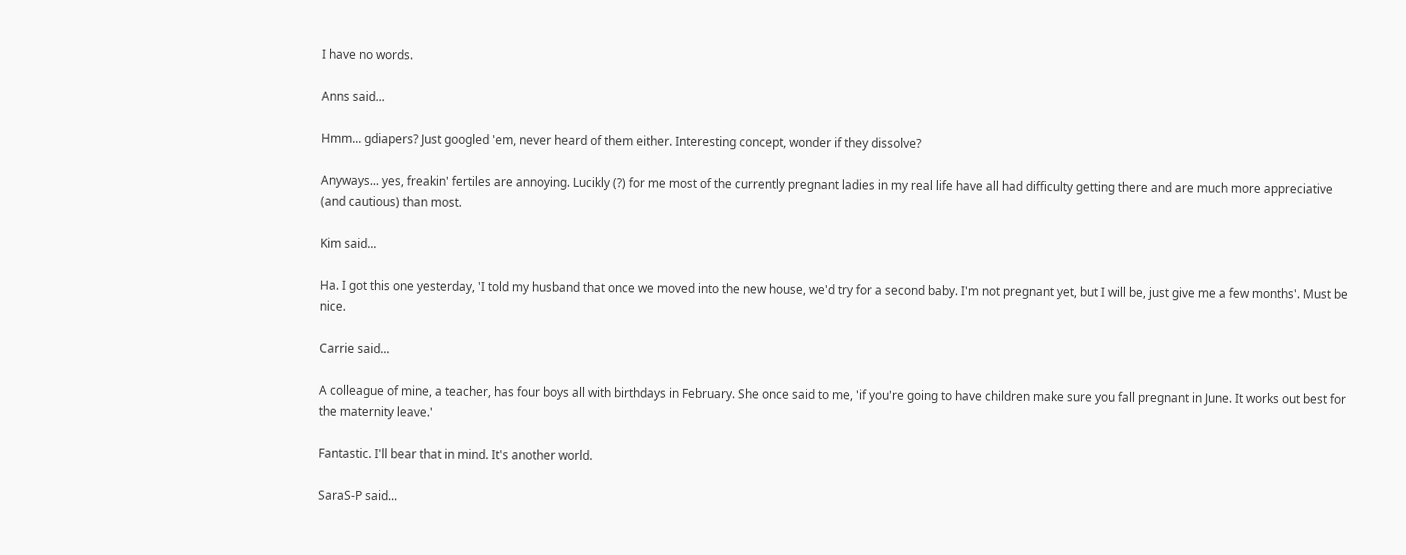I have no words.

Anns said...

Hmm... gdiapers? Just googled 'em, never heard of them either. Interesting concept, wonder if they dissolve?

Anyways... yes, freakin' fertiles are annoying. Lucikly (?) for me most of the currently pregnant ladies in my real life have all had difficulty getting there and are much more appreciative (and cautious) than most.

Kim said...

Ha. I got this one yesterday, 'I told my husband that once we moved into the new house, we'd try for a second baby. I'm not pregnant yet, but I will be, just give me a few months'. Must be nice.

Carrie said...

A colleague of mine, a teacher, has four boys all with birthdays in February. She once said to me, 'if you're going to have children make sure you fall pregnant in June. It works out best for the maternity leave.'

Fantastic. I'll bear that in mind. It's another world.

SaraS-P said...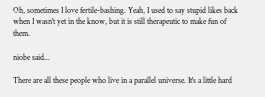Oh, sometimes I love fertile-bashing. Yeah, I used to say stupid likes back when I wasn't yet in the know, but it is still therapeutic to make fun of them.

niobe said...

There are all these people who live in a parallel universe. It's a little hard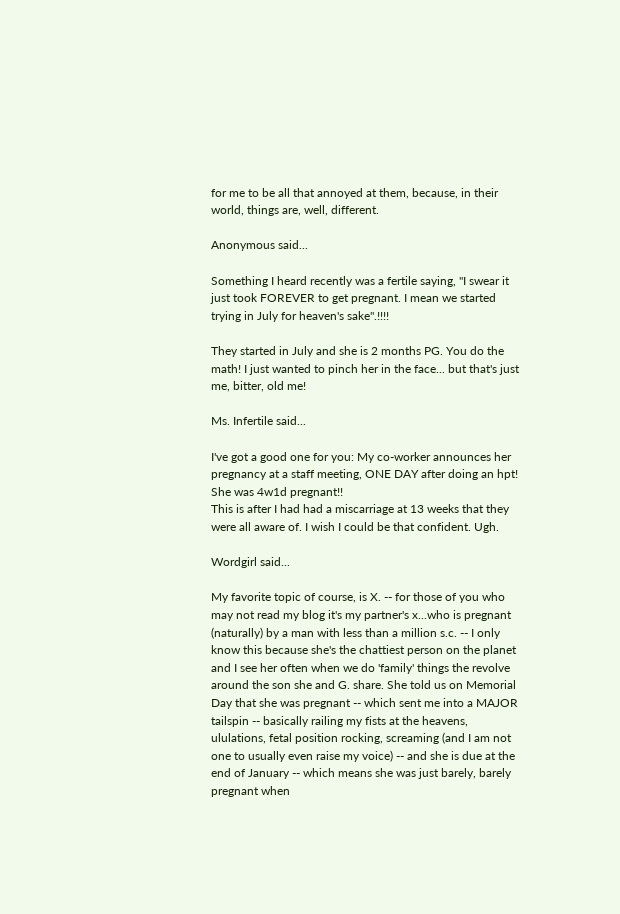for me to be all that annoyed at them, because, in their world, things are, well, different.

Anonymous said...

Something I heard recently was a fertile saying, "I swear it just took FOREVER to get pregnant. I mean we started trying in July for heaven's sake".!!!!

They started in July and she is 2 months PG. You do the math! I just wanted to pinch her in the face... but that's just me, bitter, old me!

Ms. Infertile said...

I've got a good one for you: My co-worker announces her pregnancy at a staff meeting, ONE DAY after doing an hpt! She was 4w1d pregnant!!
This is after I had had a miscarriage at 13 weeks that they were all aware of. I wish I could be that confident. Ugh.

Wordgirl said...

My favorite topic of course, is X. -- for those of you who may not read my blog it's my partner's x...who is pregnant (naturally) by a man with less than a million s.c. -- I only know this because she's the chattiest person on the planet and I see her often when we do 'family' things the revolve around the son she and G. share. She told us on Memorial Day that she was pregnant -- which sent me into a MAJOR tailspin -- basically railing my fists at the heavens, ululations, fetal position rocking, screaming (and I am not one to usually even raise my voice) -- and she is due at the end of January -- which means she was just barely, barely pregnant when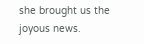she brought us the joyous news.